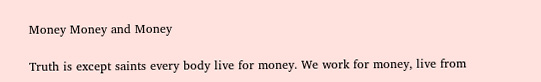Money Money and Money

Truth is except saints every body live for money. We work for money, live from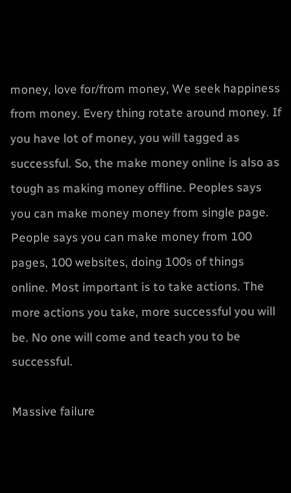money, love for/from money, We seek happiness from money. Every thing rotate around money. If you have lot of money, you will tagged as successful. So, the make money online is also as tough as making money offline. Peoples says you can make money money from single page. People says you can make money from 100 pages, 100 websites, doing 100s of things online. Most important is to take actions. The more actions you take, more successful you will be. No one will come and teach you to be successful.

Massive failure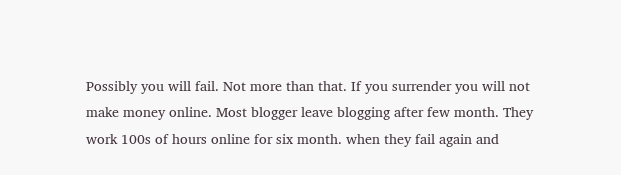Possibly you will fail. Not more than that. If you surrender you will not make money online. Most blogger leave blogging after few month. They work 100s of hours online for six month. when they fail again and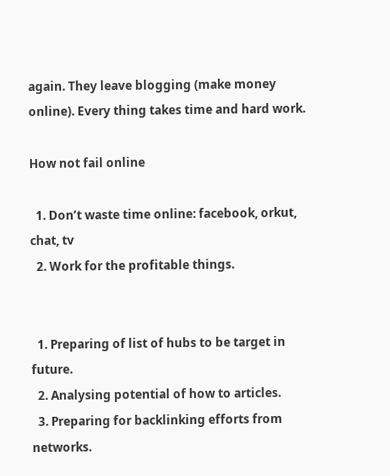again. They leave blogging (make money online). Every thing takes time and hard work.

How not fail online

  1. Don’t waste time online: facebook, orkut, chat, tv
  2. Work for the profitable things.


  1. Preparing of list of hubs to be target in future.
  2. Analysing potential of how to articles.
  3. Preparing for backlinking efforts from networks.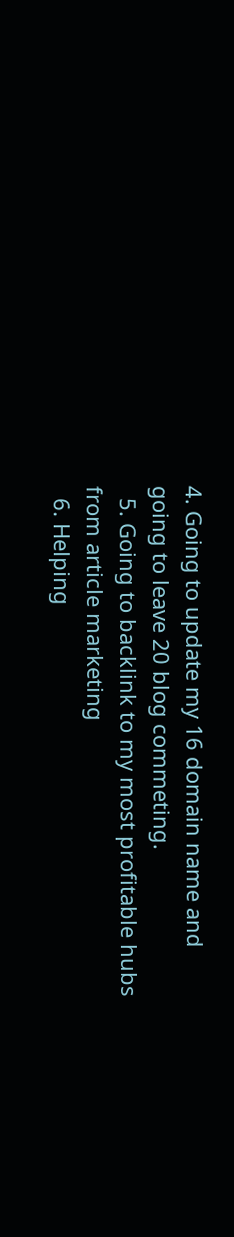4. Going to update my 16 domain name and going to leave 20 blog commeting.
  5. Going to backlink to my most profitable hubs from article marketing
  6. Helping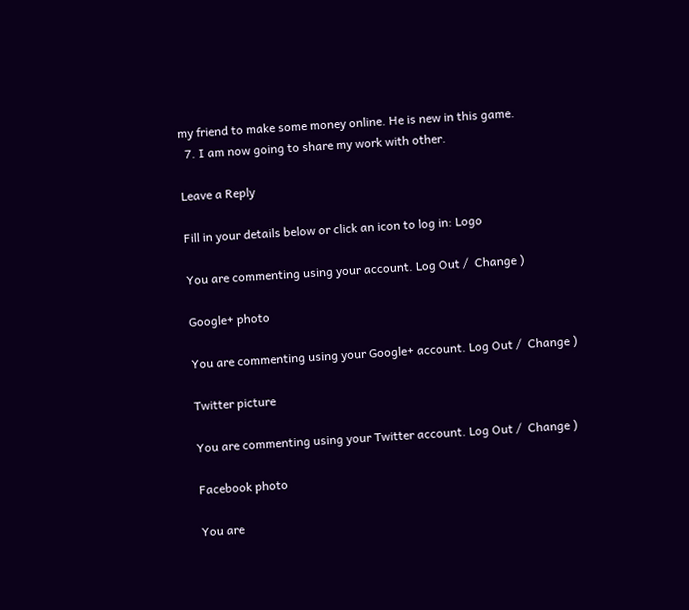my friend to make some money online. He is new in this game.
  7. I am now going to share my work with other.

Leave a Reply

Fill in your details below or click an icon to log in: Logo

You are commenting using your account. Log Out /  Change )

Google+ photo

You are commenting using your Google+ account. Log Out /  Change )

Twitter picture

You are commenting using your Twitter account. Log Out /  Change )

Facebook photo

You are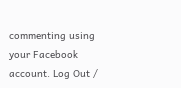commenting using your Facebook account. Log Out /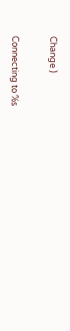Change )


Connecting to %s